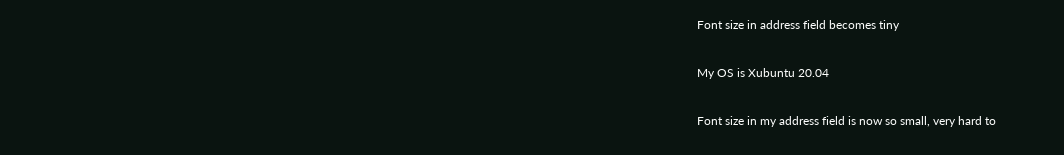Font size in address field becomes tiny

My OS is Xubuntu 20.04

Font size in my address field is now so small, very hard to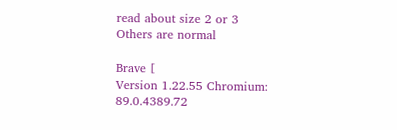read about size 2 or 3
Others are normal

Brave [
Version 1.22.55 Chromium: 89.0.4389.72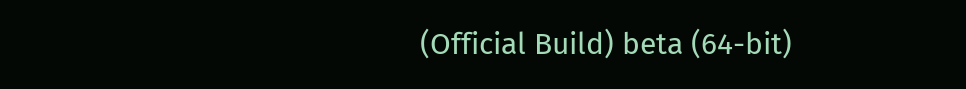(Official Build) beta (64-bit)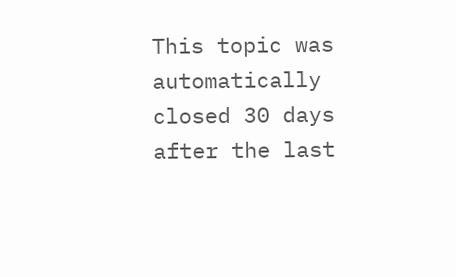This topic was automatically closed 30 days after the last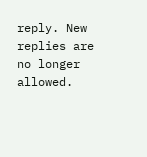reply. New replies are no longer allowed.